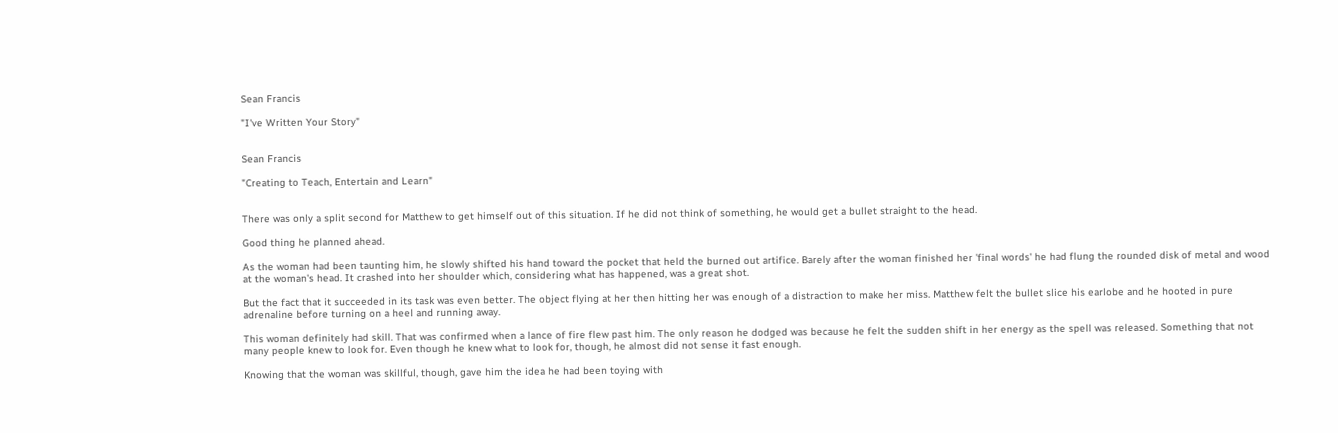Sean Francis

"I've Written Your Story"


Sean Francis

"Creating to Teach, Entertain and Learn"


There was only a split second for Matthew to get himself out of this situation. If he did not think of something, he would get a bullet straight to the head.

Good thing he planned ahead.

As the woman had been taunting him, he slowly shifted his hand toward the pocket that held the burned out artifice. Barely after the woman finished her 'final words' he had flung the rounded disk of metal and wood at the woman's head. It crashed into her shoulder which, considering what has happened, was a great shot.

But the fact that it succeeded in its task was even better. The object flying at her then hitting her was enough of a distraction to make her miss. Matthew felt the bullet slice his earlobe and he hooted in pure adrenaline before turning on a heel and running away.

This woman definitely had skill. That was confirmed when a lance of fire flew past him. The only reason he dodged was because he felt the sudden shift in her energy as the spell was released. Something that not many people knew to look for. Even though he knew what to look for, though, he almost did not sense it fast enough.

Knowing that the woman was skillful, though, gave him the idea he had been toying with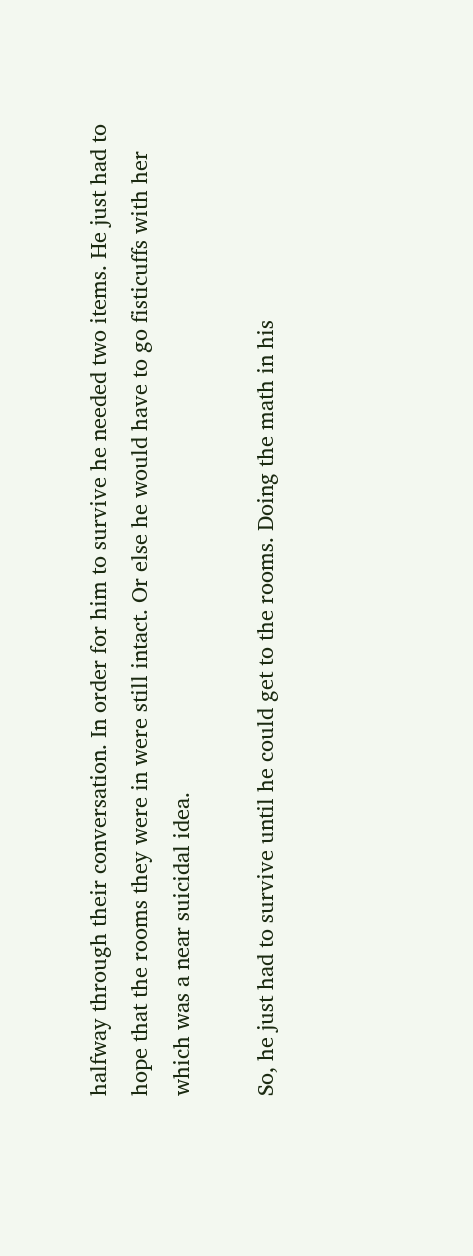halfway through their conversation. In order for him to survive he needed two items. He just had to hope that the rooms they were in were still intact. Or else he would have to go fisticuffs with her which was a near suicidal idea.

So, he just had to survive until he could get to the rooms. Doing the math in his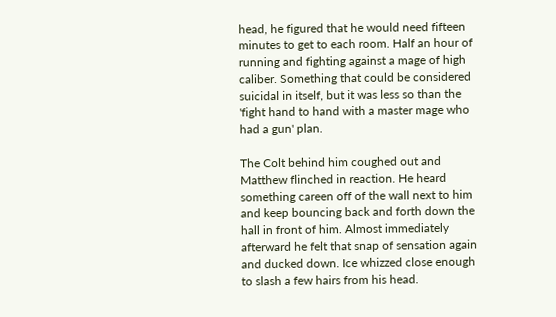head, he figured that he would need fifteen minutes to get to each room. Half an hour of running and fighting against a mage of high caliber. Something that could be considered suicidal in itself, but it was less so than the 'fight hand to hand with a master mage who had a gun' plan.

The Colt behind him coughed out and Matthew flinched in reaction. He heard something careen off of the wall next to him and keep bouncing back and forth down the hall in front of him. Almost immediately afterward he felt that snap of sensation again and ducked down. Ice whizzed close enough to slash a few hairs from his head.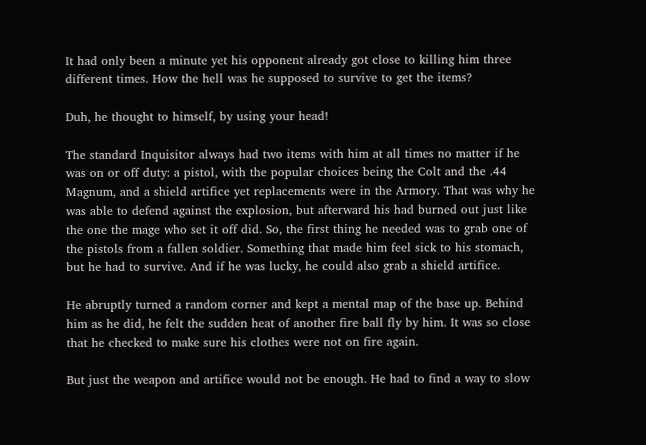It had only been a minute yet his opponent already got close to killing him three different times. How the hell was he supposed to survive to get the items?

Duh, he thought to himself, by using your head!

The standard Inquisitor always had two items with him at all times no matter if he was on or off duty: a pistol, with the popular choices being the Colt and the .44 Magnum, and a shield artifice yet replacements were in the Armory. That was why he was able to defend against the explosion, but afterward his had burned out just like the one the mage who set it off did. So, the first thing he needed was to grab one of the pistols from a fallen soldier. Something that made him feel sick to his stomach, but he had to survive. And if he was lucky, he could also grab a shield artifice.

He abruptly turned a random corner and kept a mental map of the base up. Behind him as he did, he felt the sudden heat of another fire ball fly by him. It was so close that he checked to make sure his clothes were not on fire again.

But just the weapon and artifice would not be enough. He had to find a way to slow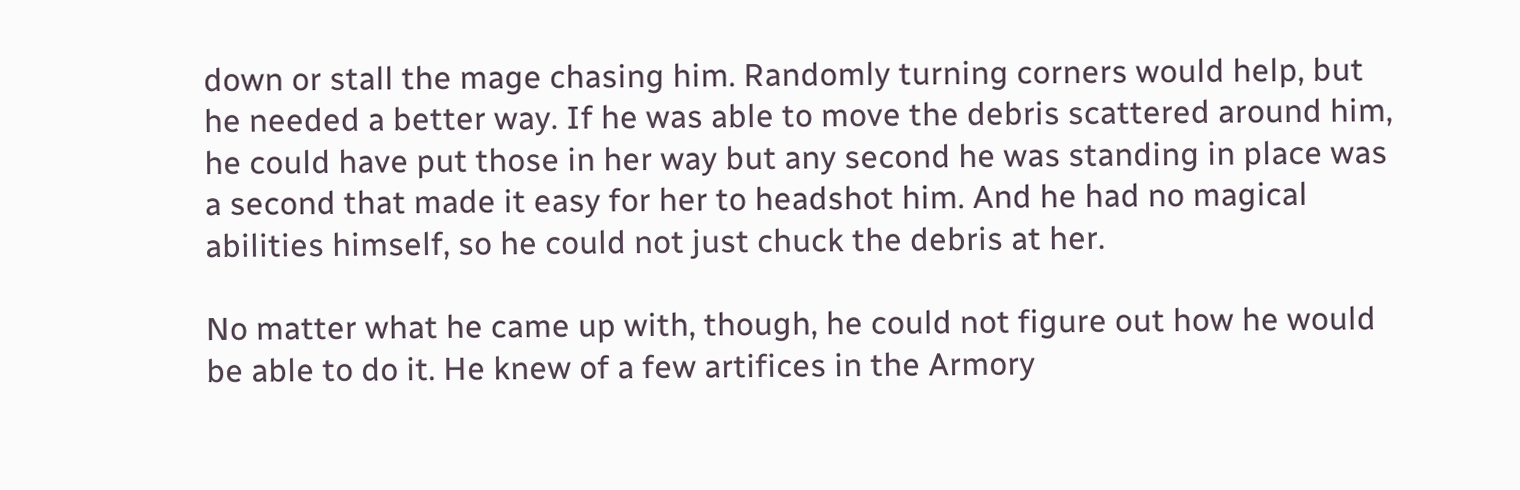down or stall the mage chasing him. Randomly turning corners would help, but he needed a better way. If he was able to move the debris scattered around him, he could have put those in her way but any second he was standing in place was a second that made it easy for her to headshot him. And he had no magical abilities himself, so he could not just chuck the debris at her.

No matter what he came up with, though, he could not figure out how he would be able to do it. He knew of a few artifices in the Armory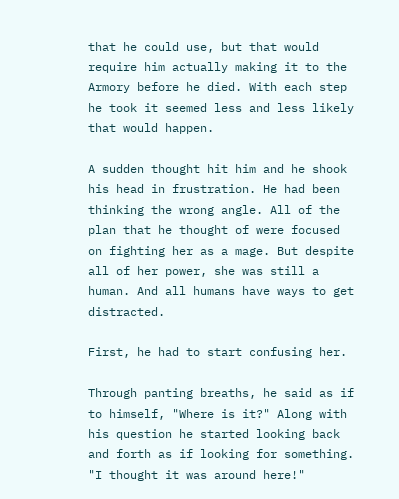that he could use, but that would require him actually making it to the Armory before he died. With each step he took it seemed less and less likely that would happen.

A sudden thought hit him and he shook his head in frustration. He had been thinking the wrong angle. All of the plan that he thought of were focused on fighting her as a mage. But despite all of her power, she was still a human. And all humans have ways to get distracted.

First, he had to start confusing her.

Through panting breaths, he said as if to himself, "Where is it?" Along with his question he started looking back and forth as if looking for something. "I thought it was around here!"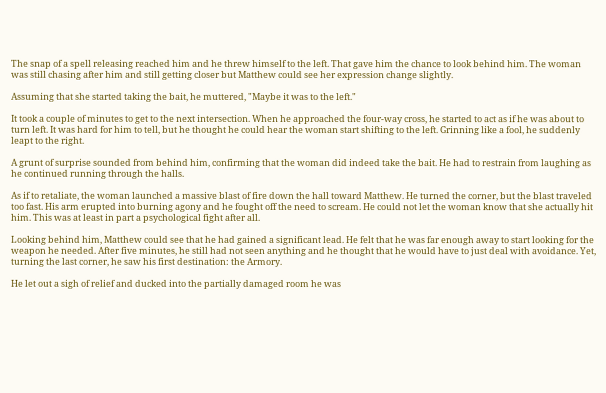The snap of a spell releasing reached him and he threw himself to the left. That gave him the chance to look behind him. The woman was still chasing after him and still getting closer but Matthew could see her expression change slightly.

Assuming that she started taking the bait, he muttered, "Maybe it was to the left."

It took a couple of minutes to get to the next intersection. When he approached the four-way cross, he started to act as if he was about to turn left. It was hard for him to tell, but he thought he could hear the woman start shifting to the left. Grinning like a fool, he suddenly leapt to the right.

A grunt of surprise sounded from behind him, confirming that the woman did indeed take the bait. He had to restrain from laughing as he continued running through the halls.

As if to retaliate, the woman launched a massive blast of fire down the hall toward Matthew. He turned the corner, but the blast traveled too fast. His arm erupted into burning agony and he fought off the need to scream. He could not let the woman know that she actually hit him. This was at least in part a psychological fight after all.

Looking behind him, Matthew could see that he had gained a significant lead. He felt that he was far enough away to start looking for the weapon he needed. After five minutes, he still had not seen anything and he thought that he would have to just deal with avoidance. Yet, turning the last corner, he saw his first destination: the Armory.

He let out a sigh of relief and ducked into the partially damaged room he was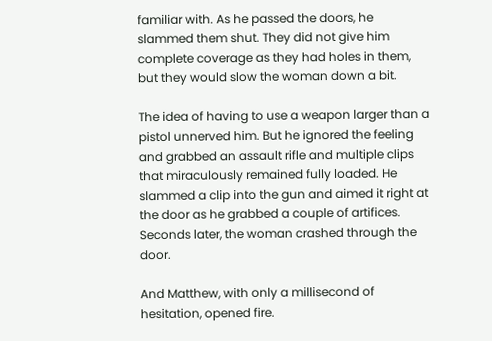familiar with. As he passed the doors, he slammed them shut. They did not give him complete coverage as they had holes in them, but they would slow the woman down a bit.

The idea of having to use a weapon larger than a pistol unnerved him. But he ignored the feeling and grabbed an assault rifle and multiple clips that miraculously remained fully loaded. He slammed a clip into the gun and aimed it right at the door as he grabbed a couple of artifices. Seconds later, the woman crashed through the door.

And Matthew, with only a millisecond of hesitation, opened fire.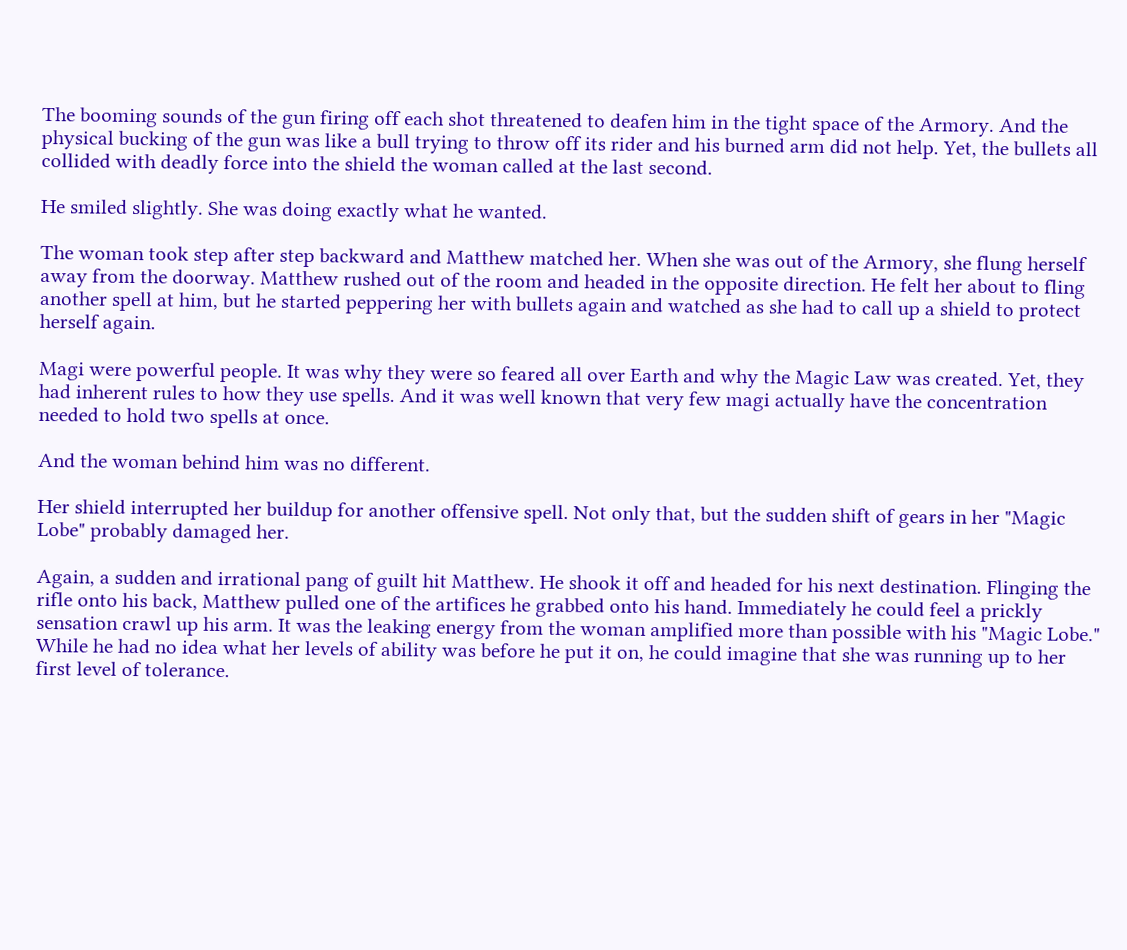The booming sounds of the gun firing off each shot threatened to deafen him in the tight space of the Armory. And the physical bucking of the gun was like a bull trying to throw off its rider and his burned arm did not help. Yet, the bullets all collided with deadly force into the shield the woman called at the last second.

He smiled slightly. She was doing exactly what he wanted.

The woman took step after step backward and Matthew matched her. When she was out of the Armory, she flung herself away from the doorway. Matthew rushed out of the room and headed in the opposite direction. He felt her about to fling another spell at him, but he started peppering her with bullets again and watched as she had to call up a shield to protect herself again.

Magi were powerful people. It was why they were so feared all over Earth and why the Magic Law was created. Yet, they had inherent rules to how they use spells. And it was well known that very few magi actually have the concentration needed to hold two spells at once.

And the woman behind him was no different.

Her shield interrupted her buildup for another offensive spell. Not only that, but the sudden shift of gears in her "Magic Lobe" probably damaged her.

Again, a sudden and irrational pang of guilt hit Matthew. He shook it off and headed for his next destination. Flinging the rifle onto his back, Matthew pulled one of the artifices he grabbed onto his hand. Immediately he could feel a prickly sensation crawl up his arm. It was the leaking energy from the woman amplified more than possible with his "Magic Lobe." While he had no idea what her levels of ability was before he put it on, he could imagine that she was running up to her first level of tolerance.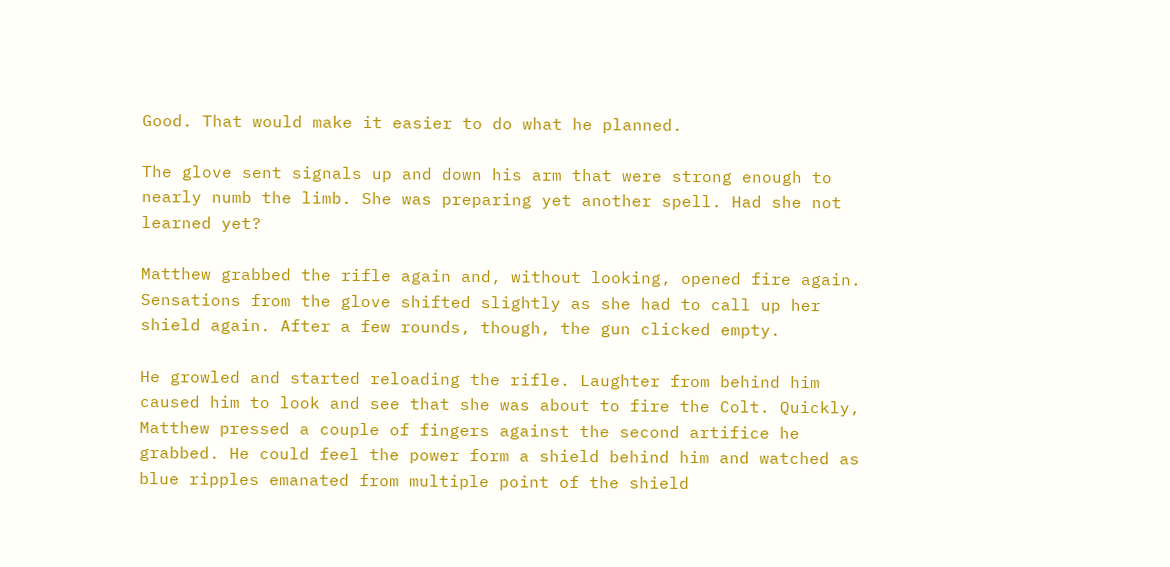Good. That would make it easier to do what he planned.

The glove sent signals up and down his arm that were strong enough to nearly numb the limb. She was preparing yet another spell. Had she not learned yet?

Matthew grabbed the rifle again and, without looking, opened fire again. Sensations from the glove shifted slightly as she had to call up her shield again. After a few rounds, though, the gun clicked empty.

He growled and started reloading the rifle. Laughter from behind him caused him to look and see that she was about to fire the Colt. Quickly, Matthew pressed a couple of fingers against the second artifice he grabbed. He could feel the power form a shield behind him and watched as blue ripples emanated from multiple point of the shield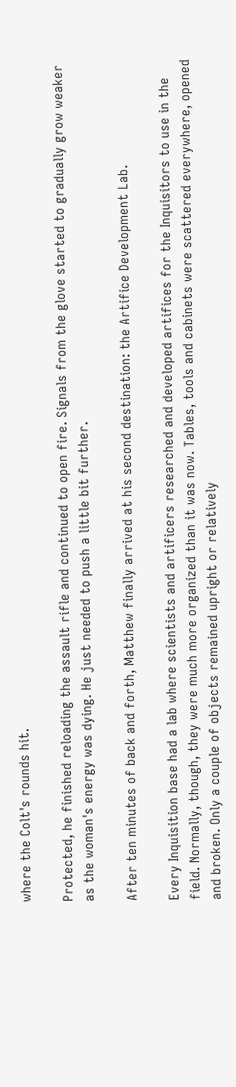where the Colt's rounds hit.

Protected, he finished reloading the assault rifle and continued to open fire. Signals from the glove started to gradually grow weaker as the woman's energy was dying. He just needed to push a little bit further.

After ten minutes of back and forth, Matthew finally arrived at his second destination: the Artifice Development Lab.

Every Inquisition base had a lab where scientists and artificers researched and developed artifices for the Inquisitors to use in the field. Normally, though, they were much more organized than it was now. Tables, tools and cabinets were scattered everywhere, opened and broken. Only a couple of objects remained upright or relatively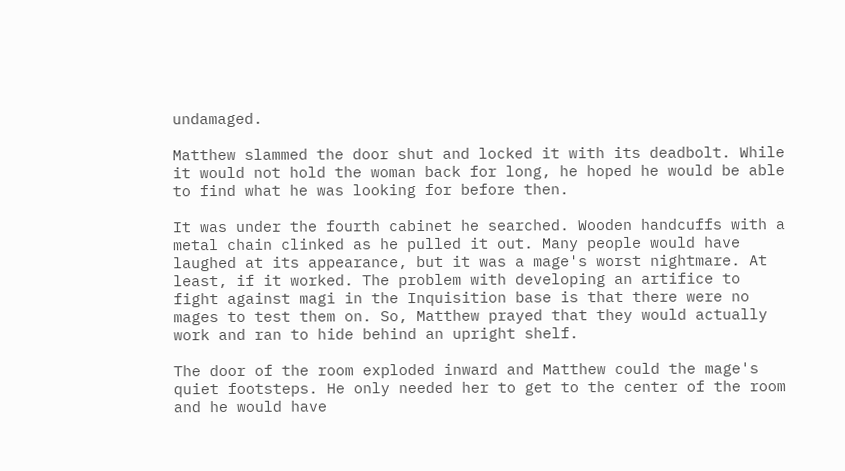undamaged.

Matthew slammed the door shut and locked it with its deadbolt. While it would not hold the woman back for long, he hoped he would be able to find what he was looking for before then.

It was under the fourth cabinet he searched. Wooden handcuffs with a metal chain clinked as he pulled it out. Many people would have laughed at its appearance, but it was a mage's worst nightmare. At least, if it worked. The problem with developing an artifice to fight against magi in the Inquisition base is that there were no mages to test them on. So, Matthew prayed that they would actually work and ran to hide behind an upright shelf.

The door of the room exploded inward and Matthew could the mage's quiet footsteps. He only needed her to get to the center of the room and he would have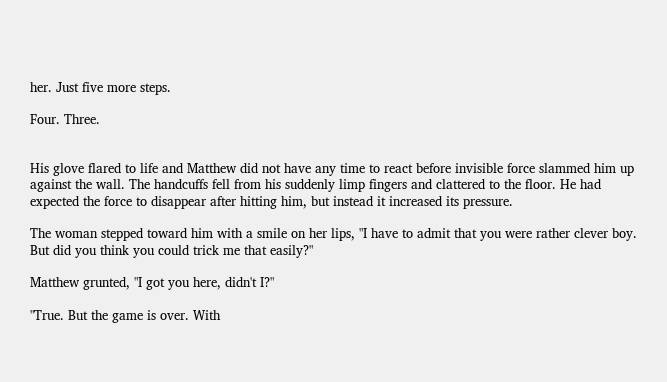her. Just five more steps.

Four. Three.


His glove flared to life and Matthew did not have any time to react before invisible force slammed him up against the wall. The handcuffs fell from his suddenly limp fingers and clattered to the floor. He had expected the force to disappear after hitting him, but instead it increased its pressure.

The woman stepped toward him with a smile on her lips, "I have to admit that you were rather clever boy. But did you think you could trick me that easily?"

Matthew grunted, "I got you here, didn't I?"

"True. But the game is over. With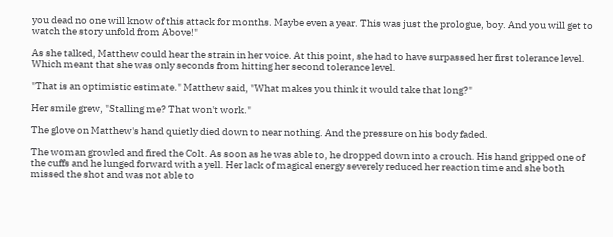you dead no one will know of this attack for months. Maybe even a year. This was just the prologue, boy. And you will get to watch the story unfold from Above!"

As she talked, Matthew could hear the strain in her voice. At this point, she had to have surpassed her first tolerance level. Which meant that she was only seconds from hitting her second tolerance level.

"That is an optimistic estimate." Matthew said, "What makes you think it would take that long?"

Her smile grew, "Stalling me? That won't work."

The glove on Matthew's hand quietly died down to near nothing. And the pressure on his body faded.

The woman growled and fired the Colt. As soon as he was able to, he dropped down into a crouch. His hand gripped one of the cuffs and he lunged forward with a yell. Her lack of magical energy severely reduced her reaction time and she both missed the shot and was not able to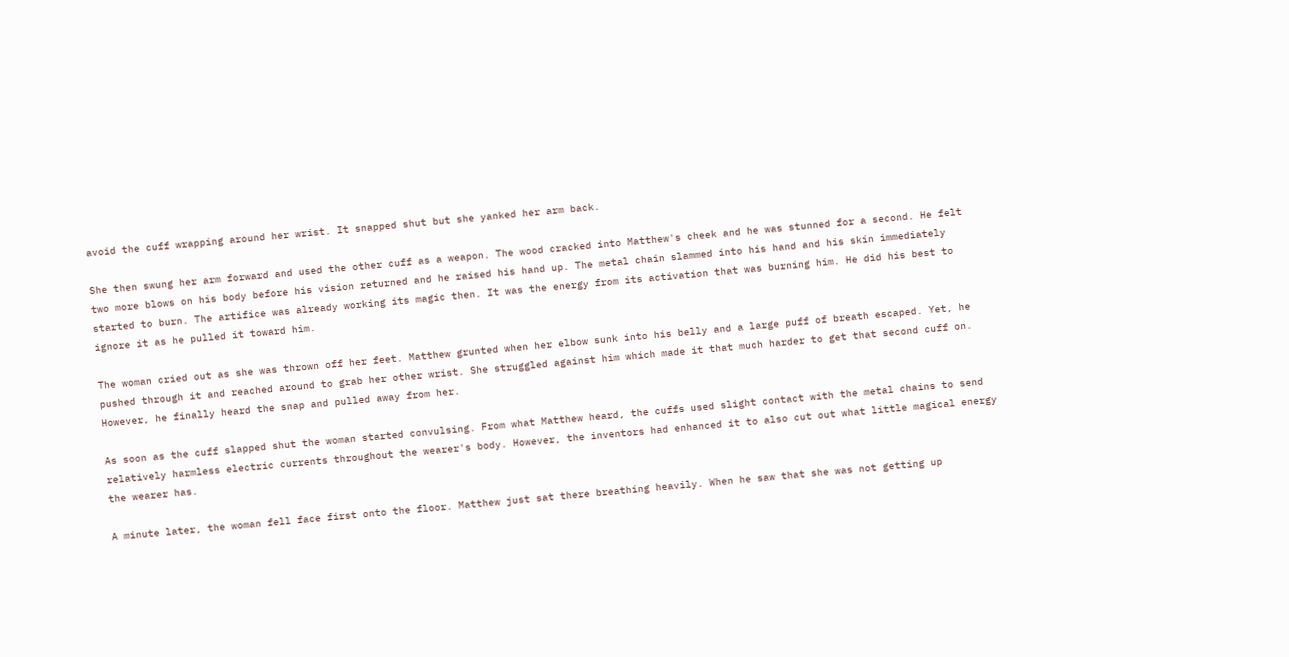avoid the cuff wrapping around her wrist. It snapped shut but she yanked her arm back.

She then swung her arm forward and used the other cuff as a weapon. The wood cracked into Matthew's cheek and he was stunned for a second. He felt two more blows on his body before his vision returned and he raised his hand up. The metal chain slammed into his hand and his skin immediately started to burn. The artifice was already working its magic then. It was the energy from its activation that was burning him. He did his best to ignore it as he pulled it toward him.

The woman cried out as she was thrown off her feet. Matthew grunted when her elbow sunk into his belly and a large puff of breath escaped. Yet, he pushed through it and reached around to grab her other wrist. She struggled against him which made it that much harder to get that second cuff on. However, he finally heard the snap and pulled away from her.

As soon as the cuff slapped shut the woman started convulsing. From what Matthew heard, the cuffs used slight contact with the metal chains to send relatively harmless electric currents throughout the wearer's body. However, the inventors had enhanced it to also cut out what little magical energy the wearer has.

A minute later, the woman fell face first onto the floor. Matthew just sat there breathing heavily. When he saw that she was not getting up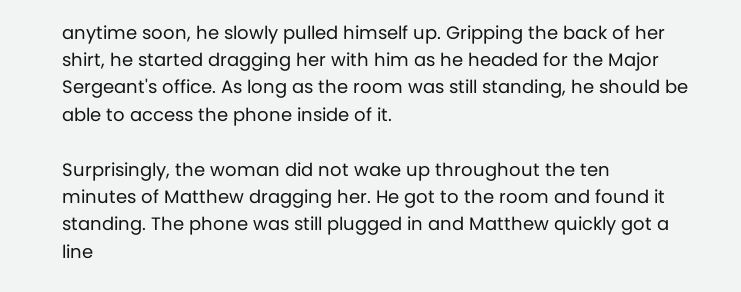anytime soon, he slowly pulled himself up. Gripping the back of her shirt, he started dragging her with him as he headed for the Major Sergeant's office. As long as the room was still standing, he should be able to access the phone inside of it.

Surprisingly, the woman did not wake up throughout the ten minutes of Matthew dragging her. He got to the room and found it standing. The phone was still plugged in and Matthew quickly got a line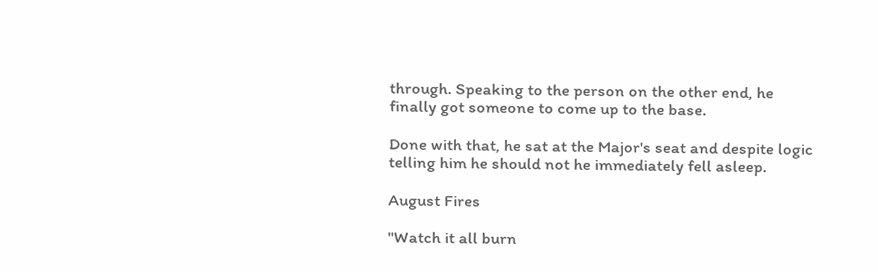through. Speaking to the person on the other end, he finally got someone to come up to the base.

Done with that, he sat at the Major's seat and despite logic telling him he should not he immediately fell asleep.

August Fires

"Watch it all burn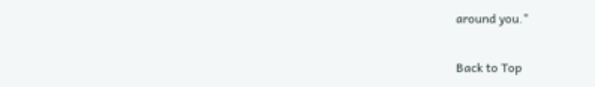around you."

Back to Top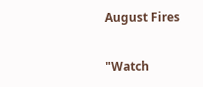August Fires

"Watch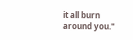it all burn around you."